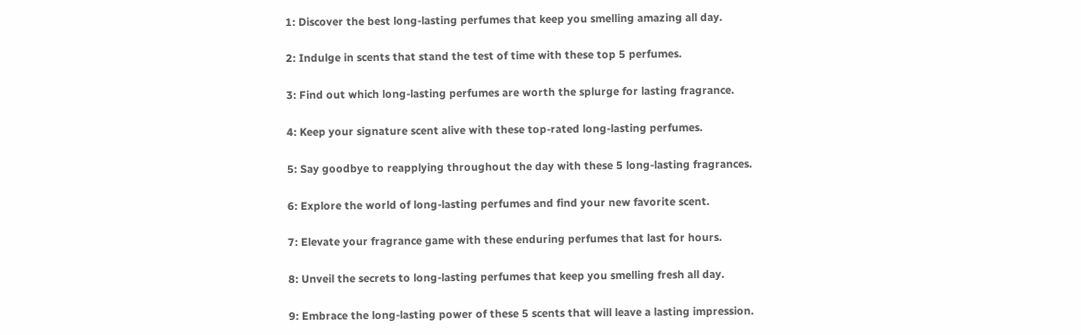1: Discover the best long-lasting perfumes that keep you smelling amazing all day.

2: Indulge in scents that stand the test of time with these top 5 perfumes.

3: Find out which long-lasting perfumes are worth the splurge for lasting fragrance.

4: Keep your signature scent alive with these top-rated long-lasting perfumes.

5: Say goodbye to reapplying throughout the day with these 5 long-lasting fragrances.

6: Explore the world of long-lasting perfumes and find your new favorite scent.

7: Elevate your fragrance game with these enduring perfumes that last for hours.

8: Unveil the secrets to long-lasting perfumes that keep you smelling fresh all day.

9: Embrace the long-lasting power of these 5 scents that will leave a lasting impression.